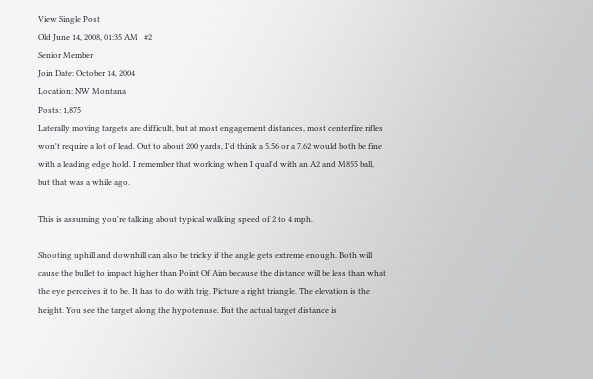View Single Post
Old June 14, 2008, 01:35 AM   #2
Senior Member
Join Date: October 14, 2004
Location: NW Montana
Posts: 1,875
Laterally moving targets are difficult, but at most engagement distances, most centerfire rifles won't require a lot of lead. Out to about 200 yards, I'd think a 5.56 or a 7.62 would both be fine with a leading edge hold. I remember that working when I qual'd with an A2 and M855 ball, but that was a while ago.

This is assuming you're talking about typical walking speed of 2 to 4 mph.

Shooting uphill and downhill can also be tricky if the angle gets extreme enough. Both will cause the bullet to impact higher than Point Of Aim because the distance will be less than what the eye perceives it to be. It has to do with trig. Picture a right triangle. The elevation is the height. You see the target along the hypotenuse. But the actual target distance is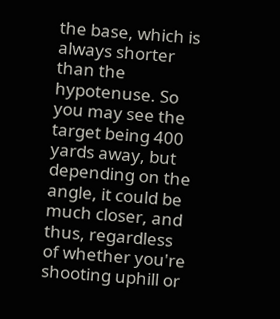the base, which is always shorter than the hypotenuse. So you may see the target being 400 yards away, but depending on the angle, it could be much closer, and thus, regardless of whether you're shooting uphill or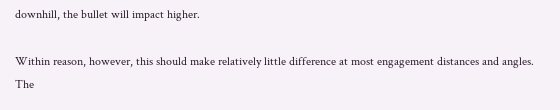downhill, the bullet will impact higher.

Within reason, however, this should make relatively little difference at most engagement distances and angles. The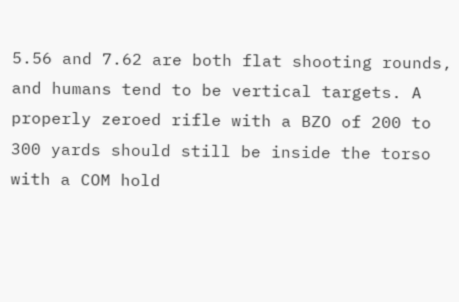5.56 and 7.62 are both flat shooting rounds, and humans tend to be vertical targets. A properly zeroed rifle with a BZO of 200 to 300 yards should still be inside the torso with a COM hold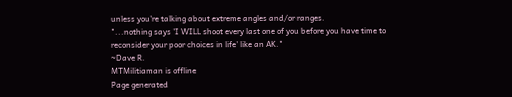unless you're talking about extreme angles and/or ranges.
"...nothing says 'I WILL shoot every last one of you before you have time to reconsider your poor choices in life' like an AK."
~Dave R.
MTMilitiaman is offline
Page generated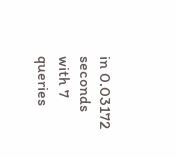in 0.03172 seconds with 7 queries